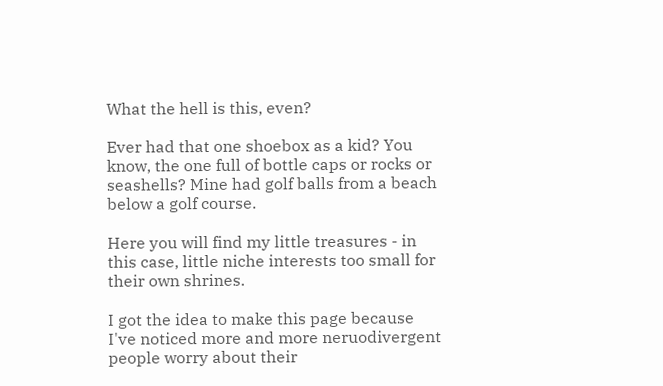What the hell is this, even?

Ever had that one shoebox as a kid? You know, the one full of bottle caps or rocks or seashells? Mine had golf balls from a beach below a golf course.

Here you will find my little treasures - in this case, little niche interests too small for their own shrines.

I got the idea to make this page because I've noticed more and more neruodivergent people worry about their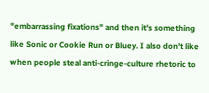"embarrassing fixations" and then it's something like Sonic or Cookie Run or Bluey. I also don't like when people steal anti-cringe-culture rhetoric to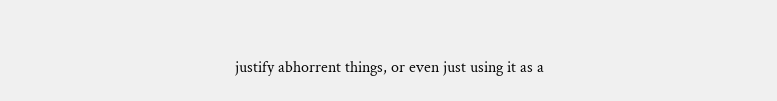justify abhorrent things, or even just using it as a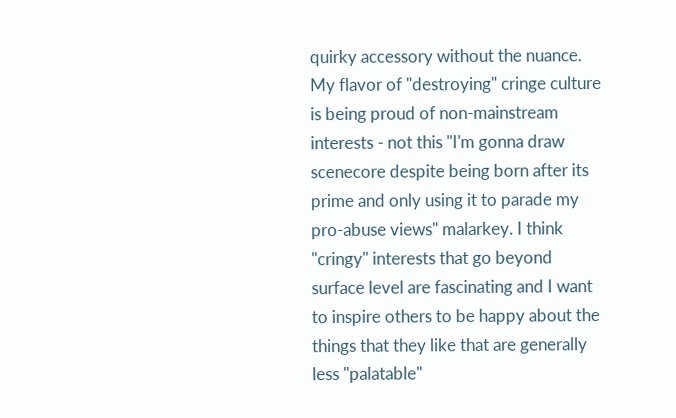quirky accessory without the nuance. My flavor of "destroying" cringe culture is being proud of non-mainstream interests - not this "I'm gonna draw scenecore despite being born after its prime and only using it to parade my pro-abuse views" malarkey. I think "cringy" interests that go beyond surface level are fascinating and I want to inspire others to be happy about the things that they like that are generally less "palatable"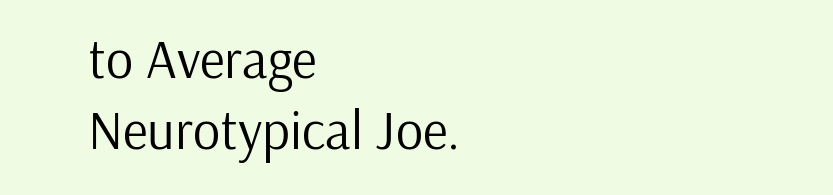to Average Neurotypical Joe.